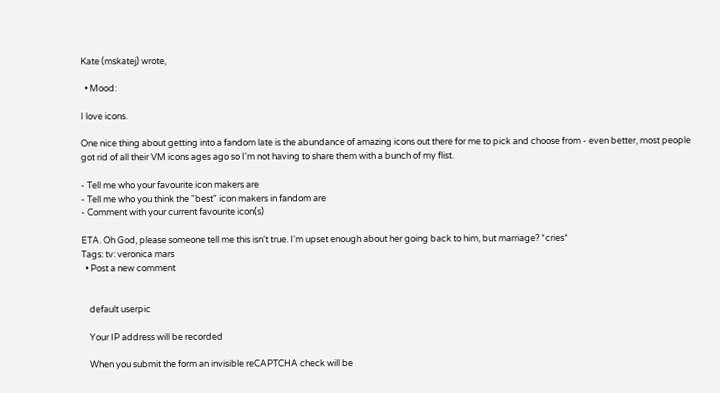Kate (mskatej) wrote,

  • Mood:

I love icons.

One nice thing about getting into a fandom late is the abundance of amazing icons out there for me to pick and choose from - even better, most people got rid of all their VM icons ages ago so I'm not having to share them with a bunch of my flist.

- Tell me who your favourite icon makers are
- Tell me who you think the "best" icon makers in fandom are
- Comment with your current favourite icon(s)

ETA. Oh God, please someone tell me this isn't true. I'm upset enough about her going back to him, but marriage? *cries*
Tags: tv: veronica mars
  • Post a new comment


    default userpic

    Your IP address will be recorded

    When you submit the form an invisible reCAPTCHA check will be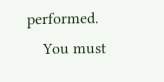performed.
    You must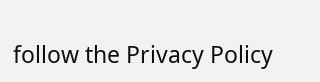follow the Privacy Policy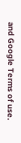and Google Terms of use.